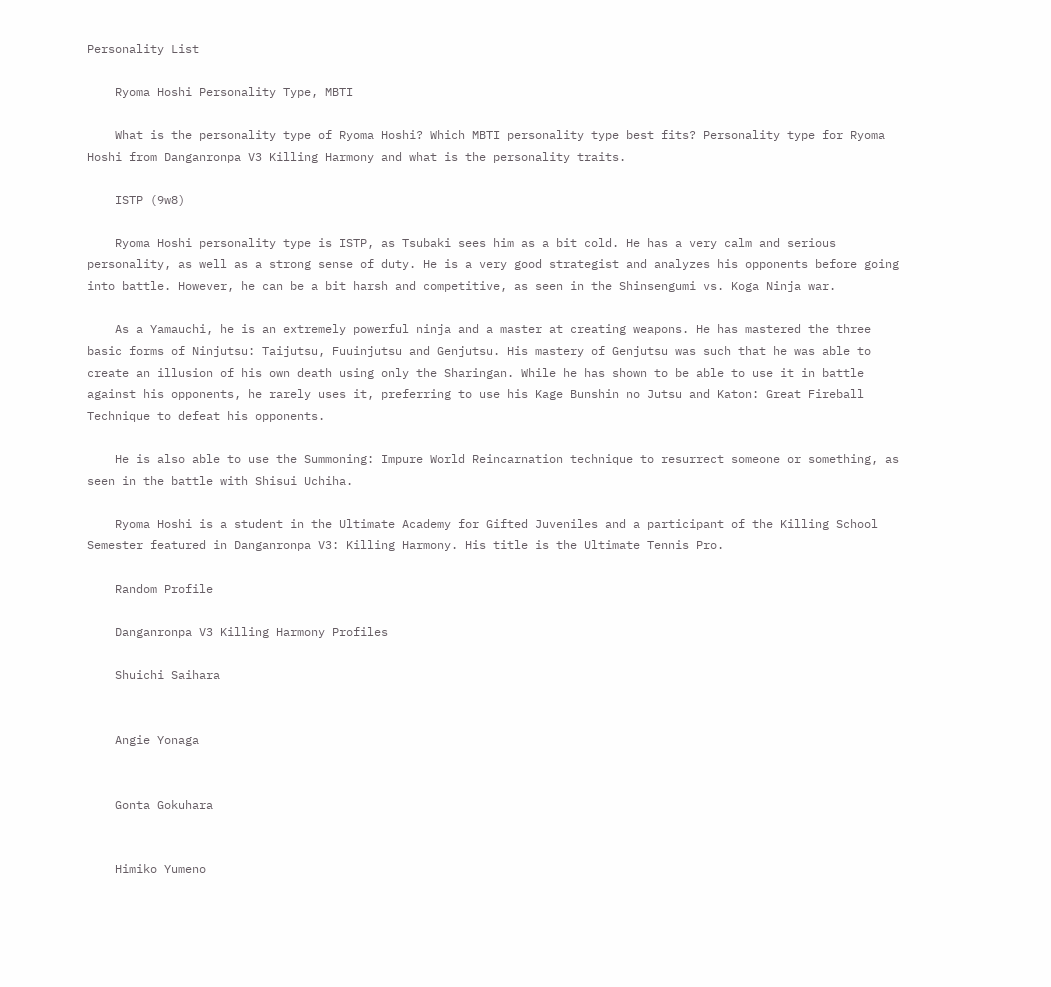Personality List

    Ryoma Hoshi Personality Type, MBTI

    What is the personality type of Ryoma Hoshi? Which MBTI personality type best fits? Personality type for Ryoma Hoshi from Danganronpa V3 Killing Harmony and what is the personality traits.

    ISTP (9w8)

    Ryoma Hoshi personality type is ISTP, as Tsubaki sees him as a bit cold. He has a very calm and serious personality, as well as a strong sense of duty. He is a very good strategist and analyzes his opponents before going into battle. However, he can be a bit harsh and competitive, as seen in the Shinsengumi vs. Koga Ninja war.

    As a Yamauchi, he is an extremely powerful ninja and a master at creating weapons. He has mastered the three basic forms of Ninjutsu: Taijutsu, Fuuinjutsu and Genjutsu. His mastery of Genjutsu was such that he was able to create an illusion of his own death using only the Sharingan. While he has shown to be able to use it in battle against his opponents, he rarely uses it, preferring to use his Kage Bunshin no Jutsu and Katon: Great Fireball Technique to defeat his opponents.

    He is also able to use the Summoning: Impure World Reincarnation technique to resurrect someone or something, as seen in the battle with Shisui Uchiha.

    Ryoma Hoshi is a student in the Ultimate Academy for Gifted Juveniles and a participant of the Killing School Semester featured in Danganronpa V3: Killing Harmony. His title is the Ultimate Tennis Pro.

    Random Profile

    Danganronpa V3 Killing Harmony Profiles

    Shuichi Saihara


    Angie Yonaga


    Gonta Gokuhara


    Himiko Yumeno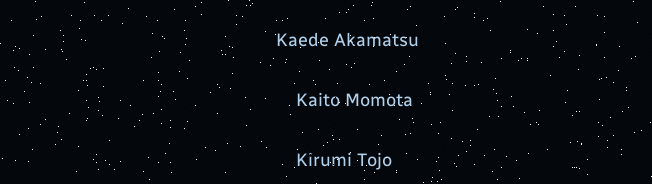Kaede Akamatsu


    Kaito Momota


    Kirumi Tojo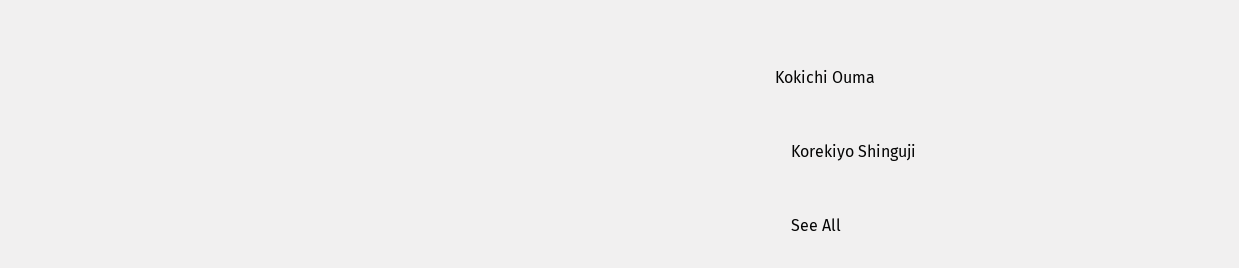Kokichi Ouma


    Korekiyo Shinguji


    See All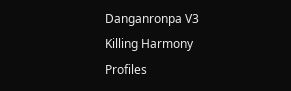Danganronpa V3 Killing Harmony Profiles